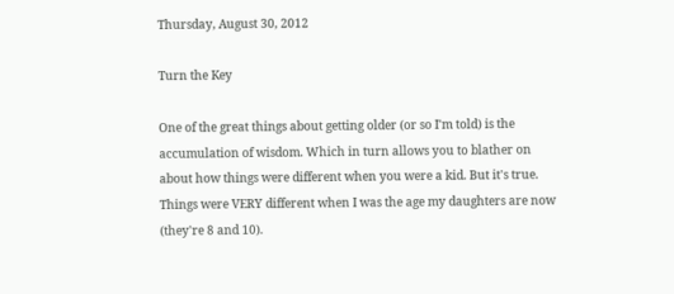Thursday, August 30, 2012

Turn the Key

One of the great things about getting older (or so I'm told) is the accumulation of wisdom. Which in turn allows you to blather on about how things were different when you were a kid. But it's true. Things were VERY different when I was the age my daughters are now (they're 8 and 10).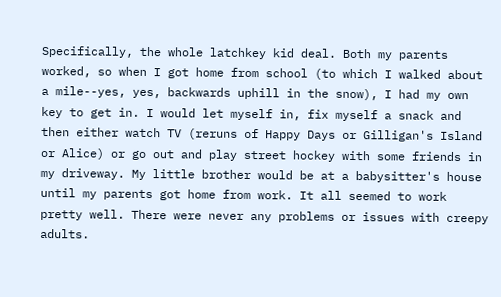Specifically, the whole latchkey kid deal. Both my parents worked, so when I got home from school (to which I walked about a mile--yes, yes, backwards uphill in the snow), I had my own key to get in. I would let myself in, fix myself a snack and then either watch TV (reruns of Happy Days or Gilligan's Island or Alice) or go out and play street hockey with some friends in my driveway. My little brother would be at a babysitter's house until my parents got home from work. It all seemed to work pretty well. There were never any problems or issues with creepy adults.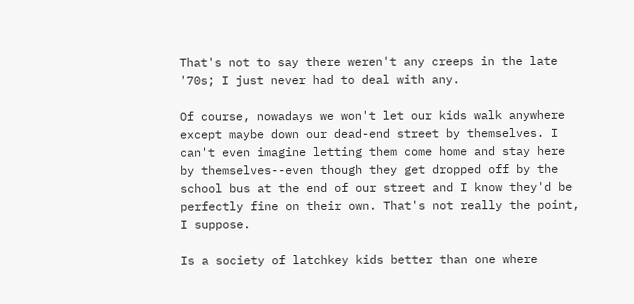That's not to say there weren't any creeps in the late '70s; I just never had to deal with any.

Of course, nowadays we won't let our kids walk anywhere except maybe down our dead-end street by themselves. I can't even imagine letting them come home and stay here by themselves--even though they get dropped off by the school bus at the end of our street and I know they'd be perfectly fine on their own. That's not really the point, I suppose.

Is a society of latchkey kids better than one where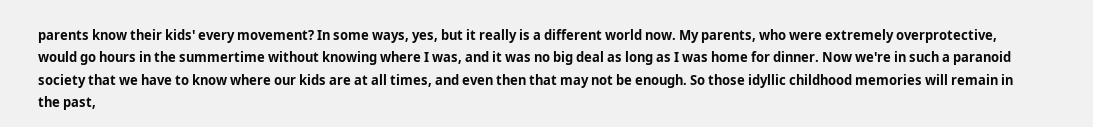parents know their kids' every movement? In some ways, yes, but it really is a different world now. My parents, who were extremely overprotective, would go hours in the summertime without knowing where I was, and it was no big deal as long as I was home for dinner. Now we're in such a paranoid society that we have to know where our kids are at all times, and even then that may not be enough. So those idyllic childhood memories will remain in the past,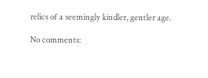relics of a seemingly kindler, gentler age.

No comments: